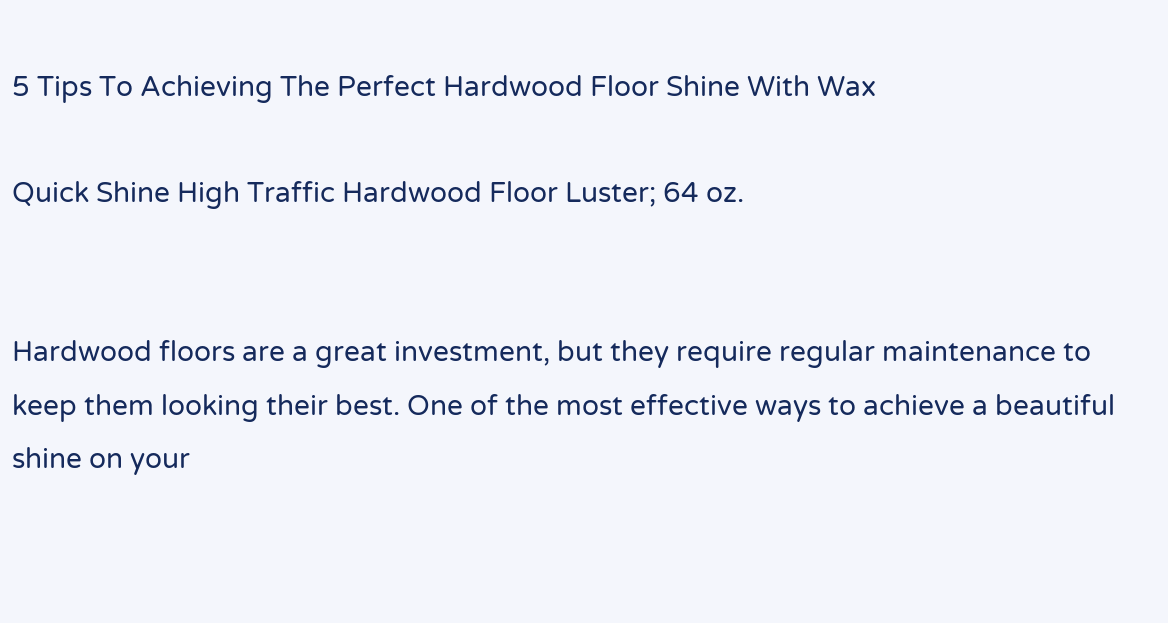5 Tips To Achieving The Perfect Hardwood Floor Shine With Wax

Quick Shine High Traffic Hardwood Floor Luster; 64 oz.


Hardwood floors are a great investment, but they require regular maintenance to keep them looking their best. One of the most effective ways to achieve a beautiful shine on your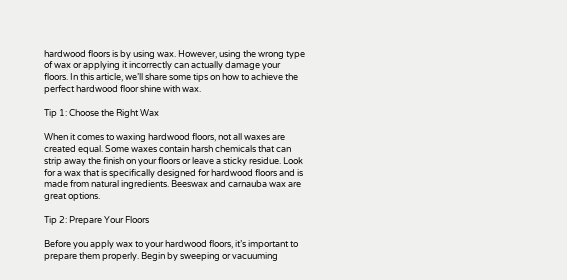hardwood floors is by using wax. However, using the wrong type of wax or applying it incorrectly can actually damage your floors. In this article, we’ll share some tips on how to achieve the perfect hardwood floor shine with wax.

Tip 1: Choose the Right Wax

When it comes to waxing hardwood floors, not all waxes are created equal. Some waxes contain harsh chemicals that can strip away the finish on your floors or leave a sticky residue. Look for a wax that is specifically designed for hardwood floors and is made from natural ingredients. Beeswax and carnauba wax are great options.

Tip 2: Prepare Your Floors

Before you apply wax to your hardwood floors, it’s important to prepare them properly. Begin by sweeping or vacuuming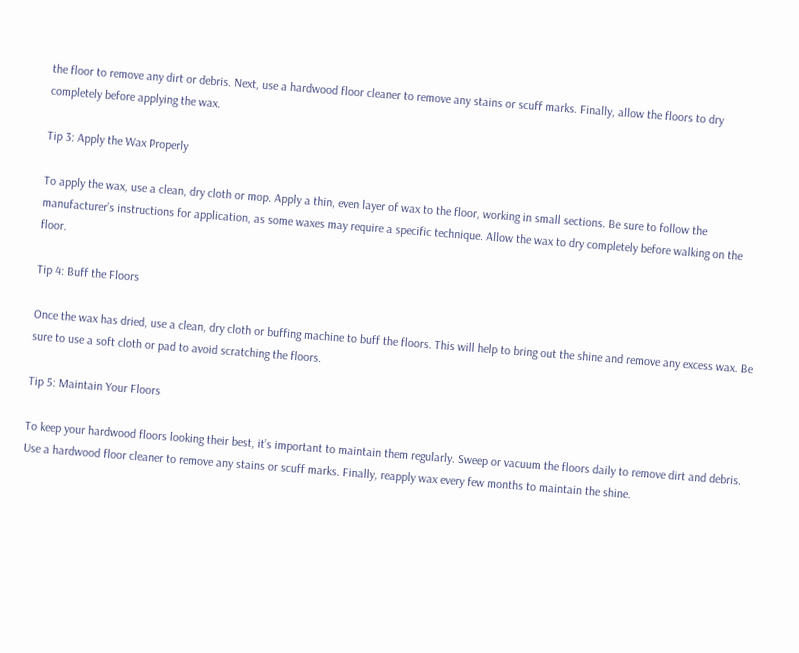the floor to remove any dirt or debris. Next, use a hardwood floor cleaner to remove any stains or scuff marks. Finally, allow the floors to dry completely before applying the wax.

Tip 3: Apply the Wax Properly

To apply the wax, use a clean, dry cloth or mop. Apply a thin, even layer of wax to the floor, working in small sections. Be sure to follow the manufacturer’s instructions for application, as some waxes may require a specific technique. Allow the wax to dry completely before walking on the floor.

Tip 4: Buff the Floors

Once the wax has dried, use a clean, dry cloth or buffing machine to buff the floors. This will help to bring out the shine and remove any excess wax. Be sure to use a soft cloth or pad to avoid scratching the floors.

Tip 5: Maintain Your Floors

To keep your hardwood floors looking their best, it’s important to maintain them regularly. Sweep or vacuum the floors daily to remove dirt and debris. Use a hardwood floor cleaner to remove any stains or scuff marks. Finally, reapply wax every few months to maintain the shine.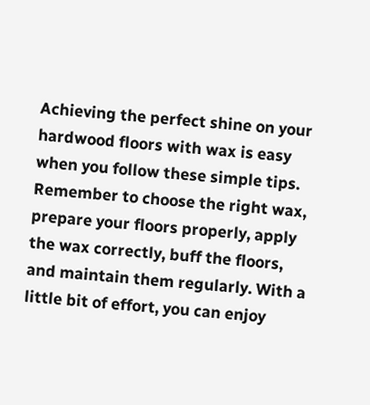Achieving the perfect shine on your hardwood floors with wax is easy when you follow these simple tips. Remember to choose the right wax, prepare your floors properly, apply the wax correctly, buff the floors, and maintain them regularly. With a little bit of effort, you can enjoy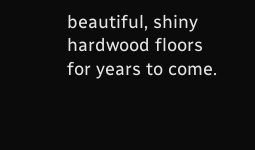beautiful, shiny hardwood floors for years to come.